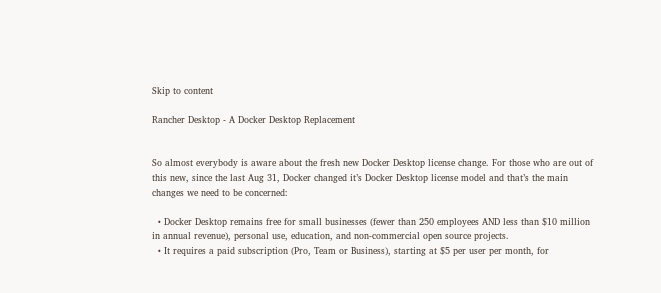Skip to content

Rancher Desktop - A Docker Desktop Replacement


So almost everybody is aware about the fresh new Docker Desktop license change. For those who are out of this new, since the last Aug 31, Docker changed it’s Docker Desktop license model and that’s the main changes we need to be concerned:

  • Docker Desktop remains free for small businesses (fewer than 250 employees AND less than $10 million in annual revenue), personal use, education, and non-commercial open source projects.
  • It requires a paid subscription (Pro, Team or Business), starting at $5 per user per month, for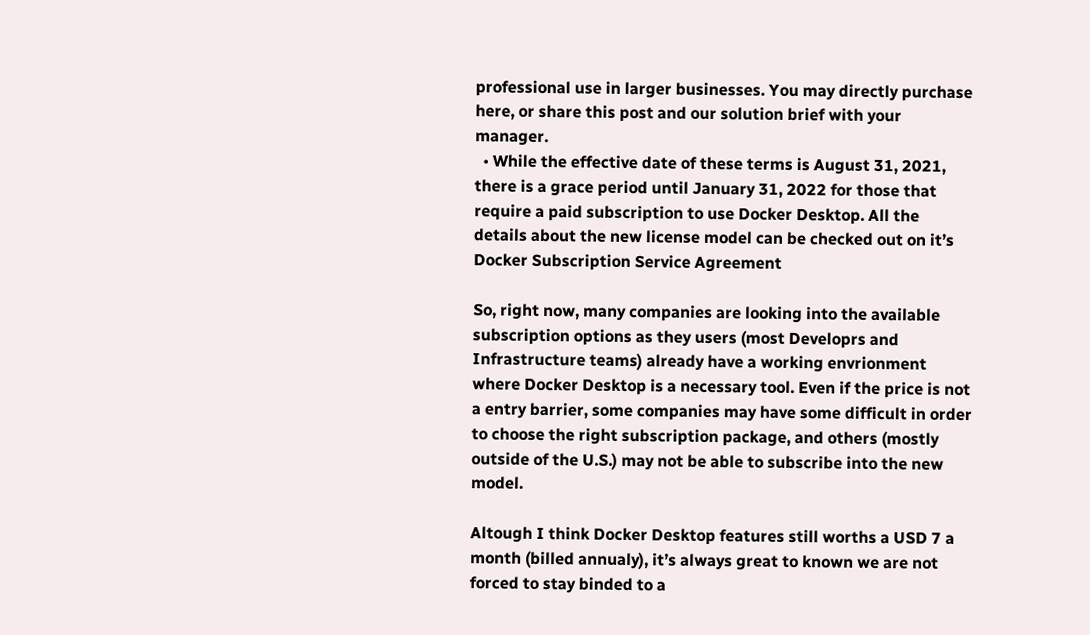professional use in larger businesses. You may directly purchase here, or share this post and our solution brief with your manager.
  • While the effective date of these terms is August 31, 2021, there is a grace period until January 31, 2022 for those that require a paid subscription to use Docker Desktop. All the details about the new license model can be checked out on it’s Docker Subscription Service Agreement

So, right now, many companies are looking into the available subscription options as they users (most Developrs and Infrastructure teams) already have a working envrionment where Docker Desktop is a necessary tool. Even if the price is not a entry barrier, some companies may have some difficult in order to choose the right subscription package, and others (mostly outside of the U.S.) may not be able to subscribe into the new model.

Altough I think Docker Desktop features still worths a USD 7 a month (billed annualy), it’s always great to known we are not forced to stay binded to a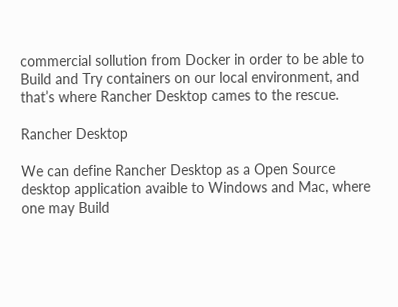commercial sollution from Docker in order to be able to Build and Try containers on our local environment, and that’s where Rancher Desktop cames to the rescue.

Rancher Desktop

We can define Rancher Desktop as a Open Source desktop application avaible to Windows and Mac, where one may Build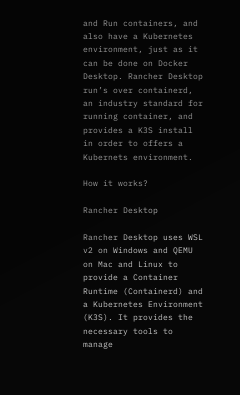and Run containers, and also have a Kubernetes environment, just as it can be done on Docker Desktop. Rancher Desktop run’s over containerd, an industry standard for running container, and provides a K3S install in order to offers a Kubernets environment.

How it works?

Rancher Desktop

Rancher Desktop uses WSL v2 on Windows and QEMU on Mac and Linux to provide a Container Runtime (Containerd) and a Kubernetes Environment (K3S). It provides the necessary tools to manage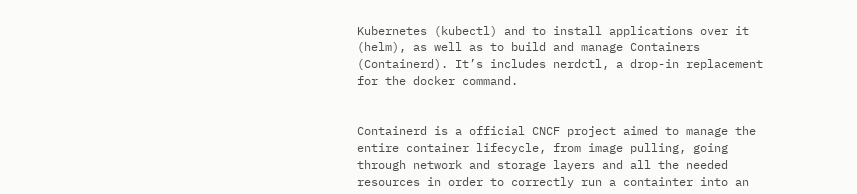Kubernetes (kubectl) and to install applications over it (helm), as well as to build and manage Containers (Containerd). It’s includes nerdctl, a drop-in replacement for the docker command.


Containerd is a official CNCF project aimed to manage the entire container lifecycle, from image pulling, going through network and storage layers and all the needed resources in order to correctly run a containter into an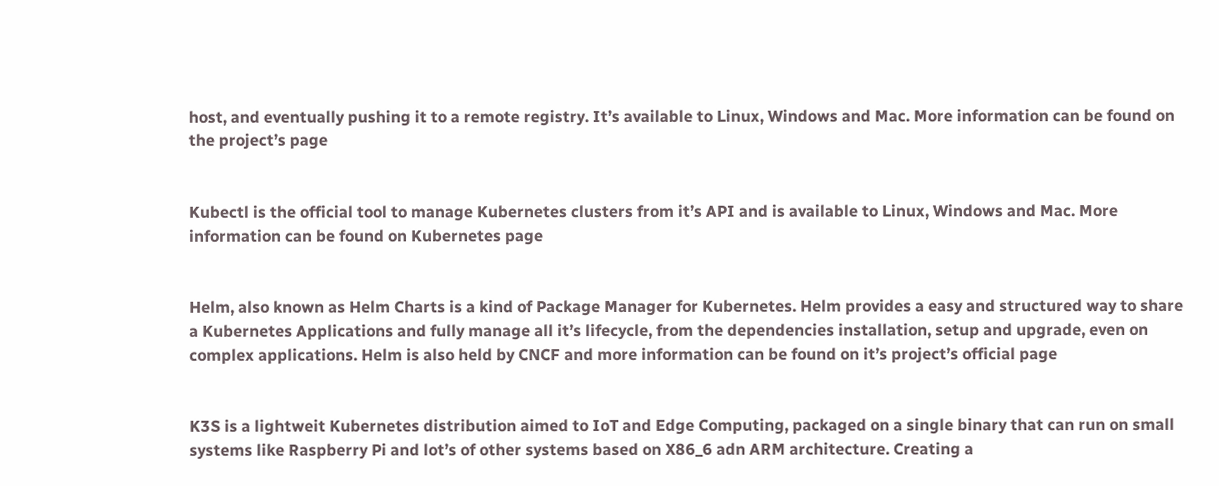host, and eventually pushing it to a remote registry. It’s available to Linux, Windows and Mac. More information can be found on the project’s page


Kubectl is the official tool to manage Kubernetes clusters from it’s API and is available to Linux, Windows and Mac. More information can be found on Kubernetes page


Helm, also known as Helm Charts is a kind of Package Manager for Kubernetes. Helm provides a easy and structured way to share a Kubernetes Applications and fully manage all it’s lifecycle, from the dependencies installation, setup and upgrade, even on complex applications. Helm is also held by CNCF and more information can be found on it’s project’s official page


K3S is a lightweit Kubernetes distribution aimed to IoT and Edge Computing, packaged on a single binary that can run on small systems like Raspberry Pi and lot’s of other systems based on X86_6 adn ARM architecture. Creating a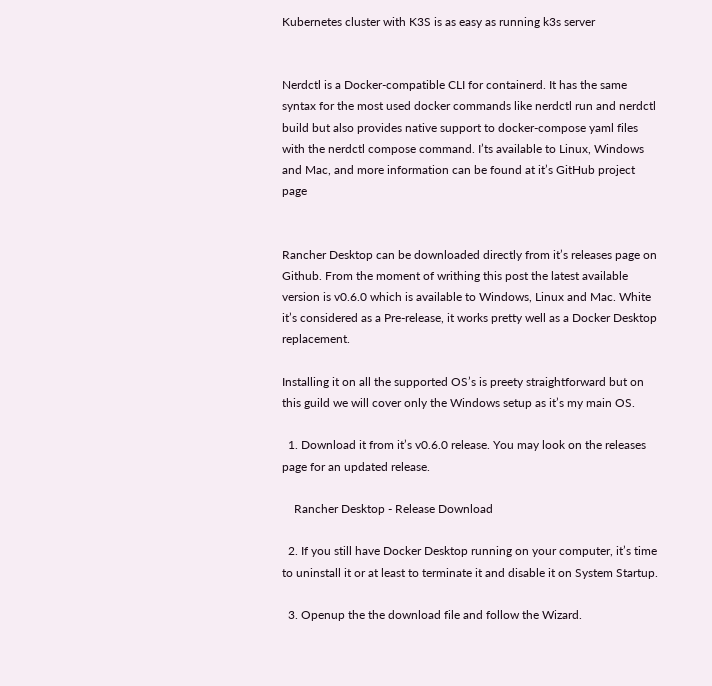Kubernetes cluster with K3S is as easy as running k3s server


Nerdctl is a Docker-compatible CLI for containerd. It has the same syntax for the most used docker commands like nerdctl run and nerdctl build but also provides native support to docker-compose yaml files with the nerdctl compose command. I’ts available to Linux, Windows and Mac, and more information can be found at it’s GitHub project page


Rancher Desktop can be downloaded directly from it’s releases page on Github. From the moment of writhing this post the latest available version is v0.6.0 which is available to Windows, Linux and Mac. White it’s considered as a Pre-release, it works pretty well as a Docker Desktop replacement.

Installing it on all the supported OS’s is preety straightforward but on this guild we will cover only the Windows setup as it’s my main OS.

  1. Download it from it’s v0.6.0 release. You may look on the releases page for an updated release.

    Rancher Desktop - Release Download

  2. If you still have Docker Desktop running on your computer, it’s time to uninstall it or at least to terminate it and disable it on System Startup.

  3. Openup the the download file and follow the Wizard.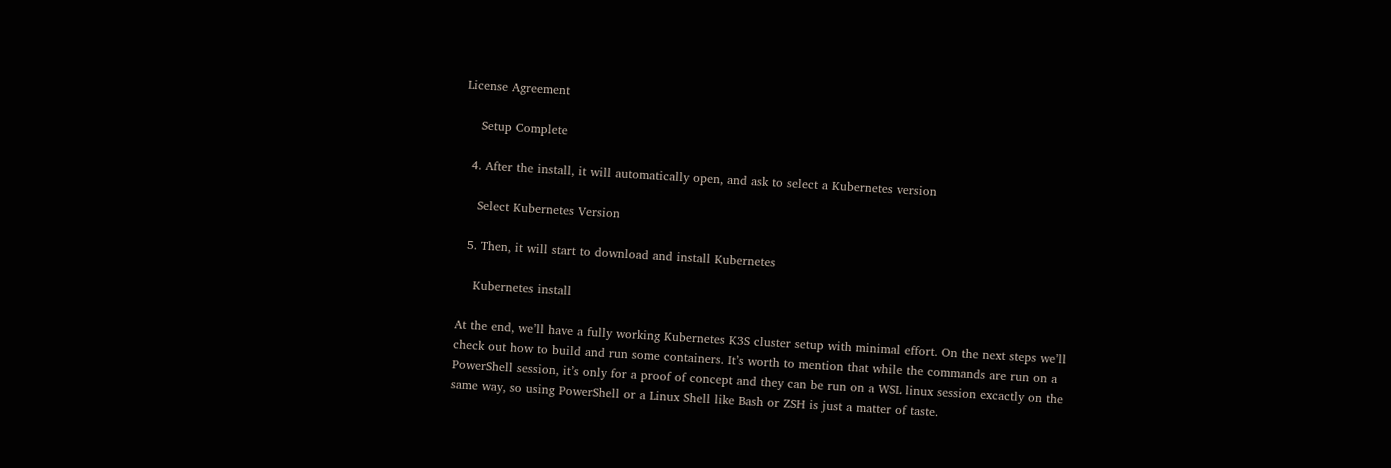License Agreement

    Setup Complete

  4. After the install, it will automatically open, and ask to select a Kubernetes version

    Select Kubernetes Version

  5. Then, it will start to download and install Kubernetes

    Kubernetes install

At the end, we’ll have a fully working Kubernetes K3S cluster setup with minimal effort. On the next steps we’ll check out how to build and run some containers. It’s worth to mention that while the commands are run on a PowerShell session, it’s only for a proof of concept and they can be run on a WSL linux session excactly on the same way, so using PowerShell or a Linux Shell like Bash or ZSH is just a matter of taste.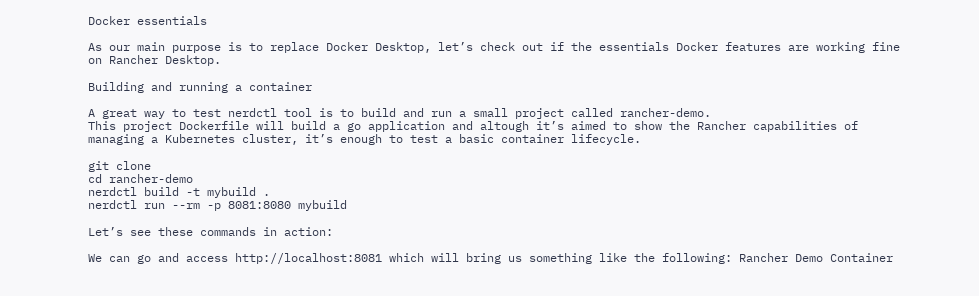Docker essentials

As our main purpose is to replace Docker Desktop, let’s check out if the essentials Docker features are working fine on Rancher Desktop.

Building and running a container

A great way to test nerdctl tool is to build and run a small project called rancher-demo.
This project Dockerfile will build a go application and altough it’s aimed to show the Rancher capabilities of managing a Kubernetes cluster, it’s enough to test a basic container lifecycle.

git clone
cd rancher-demo
nerdctl build -t mybuild .
nerdctl run --rm -p 8081:8080 mybuild

Let’s see these commands in action:

We can go and access http://localhost:8081 which will bring us something like the following: Rancher Demo Container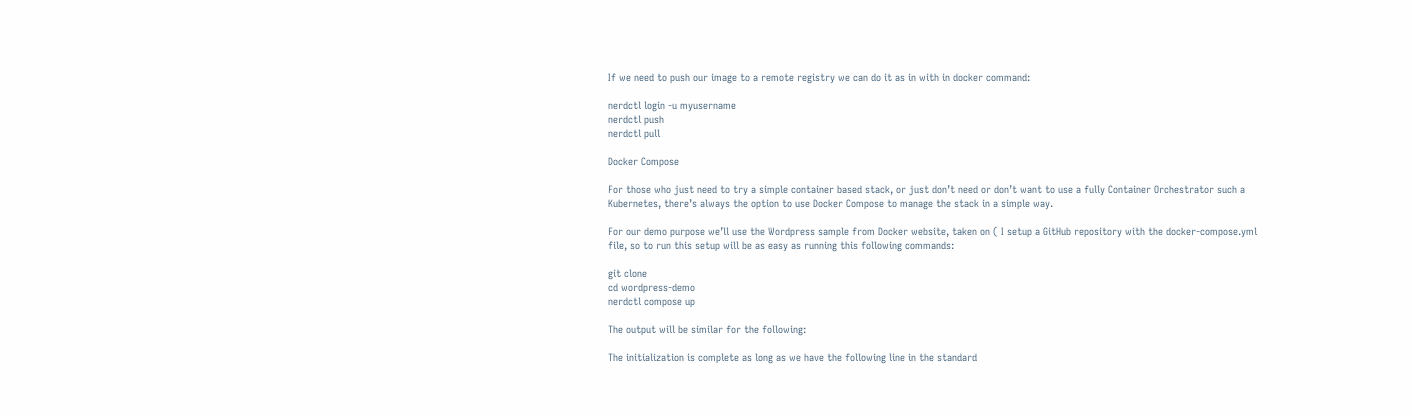If we need to push our image to a remote registry we can do it as in with in docker command:

nerdctl login -u myusername
nerdctl push
nerdctl pull

Docker Compose

For those who just need to try a simple container based stack, or just don’t need or don’t want to use a fully Container Orchestrator such a Kubernetes, there’s always the option to use Docker Compose to manage the stack in a simple way.

For our demo purpose we’ll use the Wordpress sample from Docker website, taken on ( I setup a GitHub repository with the docker-compose.yml file, so to run this setup will be as easy as running this following commands:

git clone
cd wordpress-demo
nerdctl compose up

The output will be similar for the following:

The initialization is complete as long as we have the following line in the standard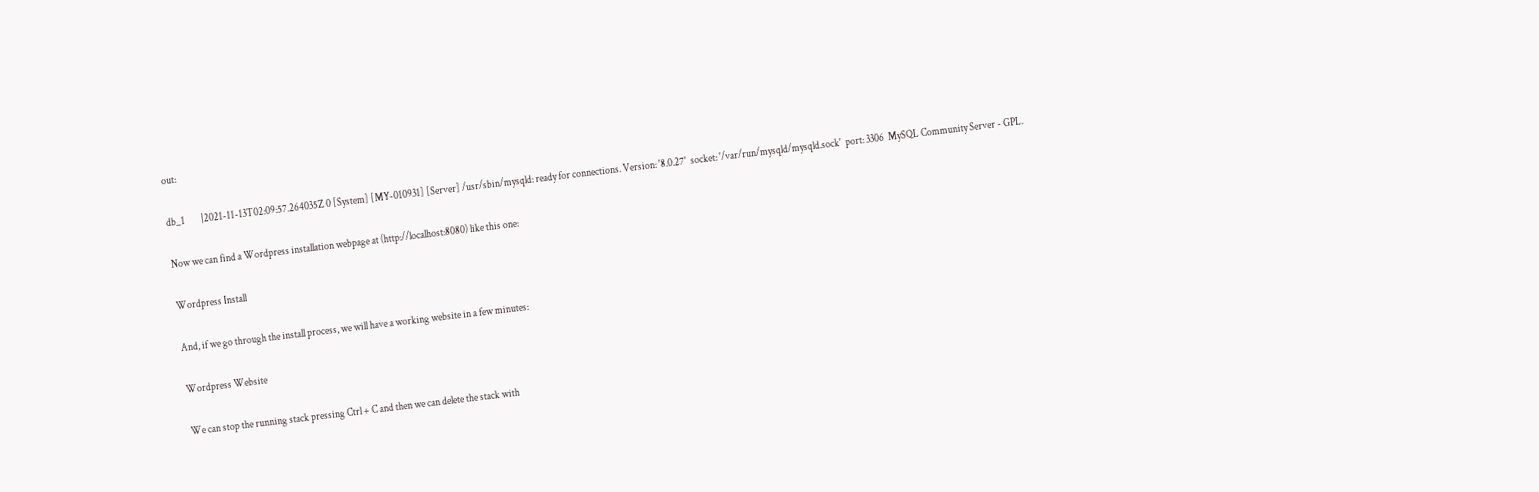out:

db_1        |2021-11-13T02:09:57.264035Z 0 [System] [MY-010931] [Server] /usr/sbin/mysqld: ready for connections. Version: '8.0.27'  socket: '/var/run/mysqld/mysqld.sock'  port: 3306  MySQL Community Server - GPL.

Now we can find a Wordpress installation webpage at (http://localhost:8080) like this one:

Wordpress Install

And, if we go through the install process, we will have a working website in a few minutes:

Wordpress Website

We can stop the running stack pressing Ctrl + C and then we can delete the stack with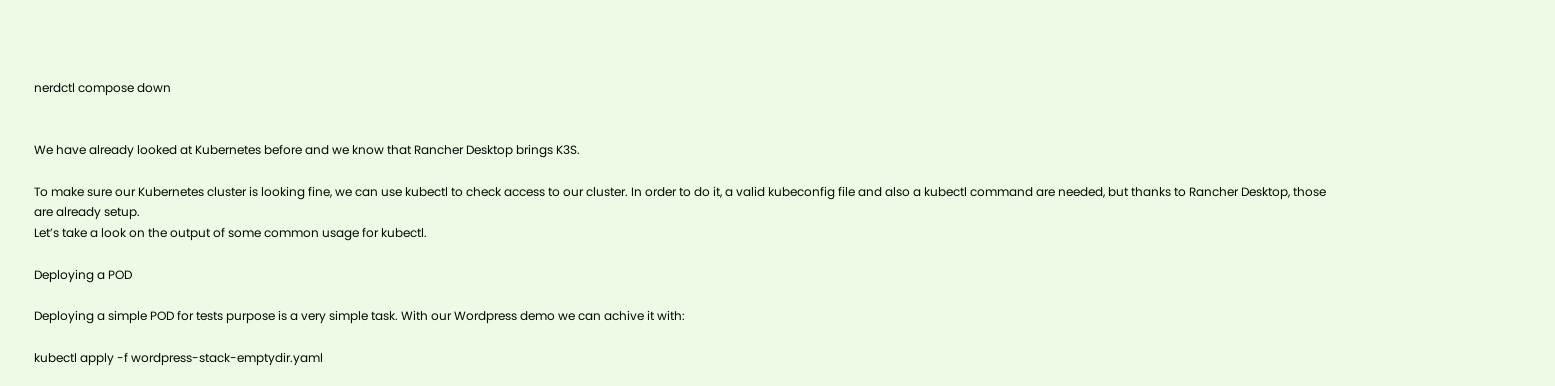nerdctl compose down


We have already looked at Kubernetes before and we know that Rancher Desktop brings K3S.

To make sure our Kubernetes cluster is looking fine, we can use kubectl to check access to our cluster. In order to do it, a valid kubeconfig file and also a kubectl command are needed, but thanks to Rancher Desktop, those are already setup.
Let’s take a look on the output of some common usage for kubectl.

Deploying a POD

Deploying a simple POD for tests purpose is a very simple task. With our Wordpress demo we can achive it with:

kubectl apply -f wordpress-stack-emptydir.yaml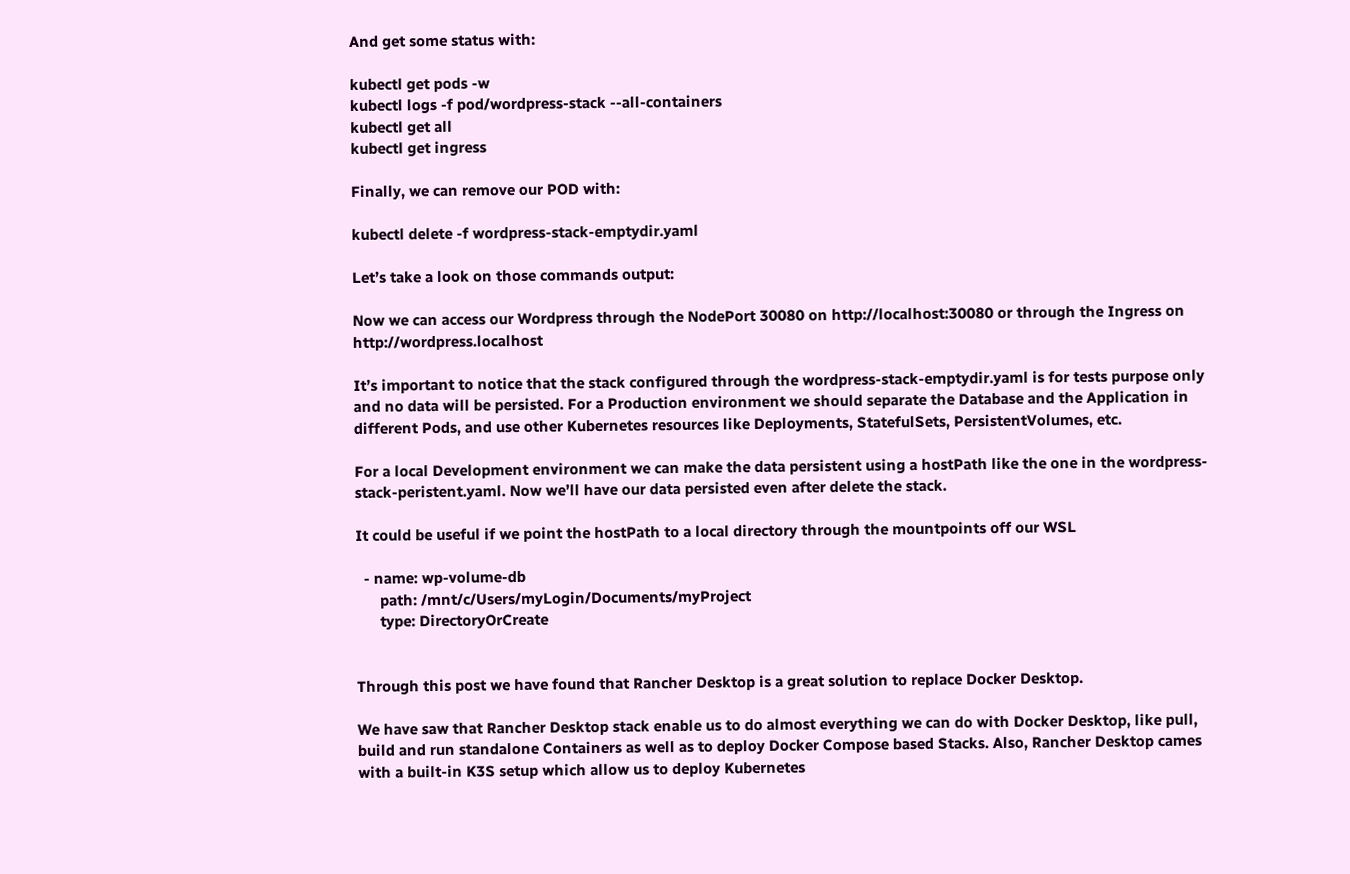And get some status with:

kubectl get pods -w
kubectl logs -f pod/wordpress-stack --all-containers
kubectl get all
kubectl get ingress

Finally, we can remove our POD with:

kubectl delete -f wordpress-stack-emptydir.yaml

Let’s take a look on those commands output:

Now we can access our Wordpress through the NodePort 30080 on http://localhost:30080 or through the Ingress on http://wordpress.localhost

It’s important to notice that the stack configured through the wordpress-stack-emptydir.yaml is for tests purpose only and no data will be persisted. For a Production environment we should separate the Database and the Application in different Pods, and use other Kubernetes resources like Deployments, StatefulSets, PersistentVolumes, etc.

For a local Development environment we can make the data persistent using a hostPath like the one in the wordpress-stack-peristent.yaml. Now we’ll have our data persisted even after delete the stack.

It could be useful if we point the hostPath to a local directory through the mountpoints off our WSL

  - name: wp-volume-db
      path: /mnt/c/Users/myLogin/Documents/myProject
      type: DirectoryOrCreate


Through this post we have found that Rancher Desktop is a great solution to replace Docker Desktop.

We have saw that Rancher Desktop stack enable us to do almost everything we can do with Docker Desktop, like pull, build and run standalone Containers as well as to deploy Docker Compose based Stacks. Also, Rancher Desktop cames with a built-in K3S setup which allow us to deploy Kubernetes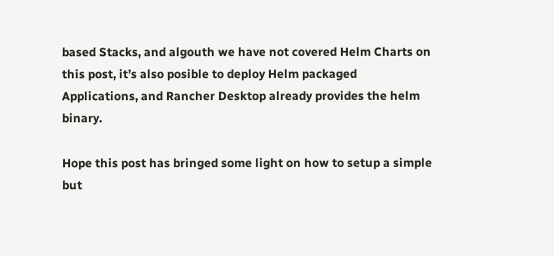based Stacks, and algouth we have not covered Helm Charts on this post, it’s also posible to deploy Helm packaged Applications, and Rancher Desktop already provides the helm binary.

Hope this post has bringed some light on how to setup a simple but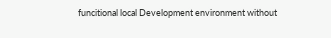funcitional local Development environment without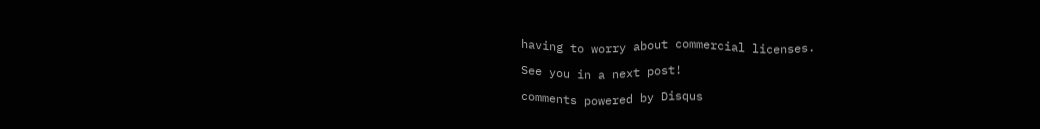having to worry about commercial licenses.

See you in a next post!

comments powered by Disqus